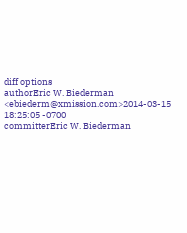diff options
authorEric W. Biederman <ebiederm@xmission.com>2014-03-15 18:25:05 -0700
committerEric W. Biederman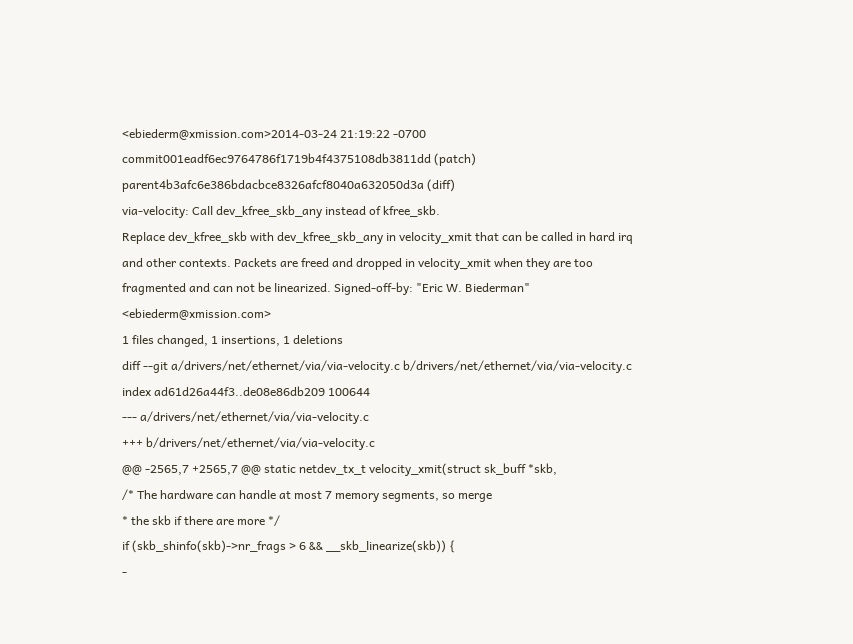<ebiederm@xmission.com>2014-03-24 21:19:22 -0700
commit001eadf6ec9764786f1719b4f4375108db3811dd (patch)
parent4b3afc6e386bdacbce8326afcf8040a632050d3a (diff)
via-velocity: Call dev_kfree_skb_any instead of kfree_skb.
Replace dev_kfree_skb with dev_kfree_skb_any in velocity_xmit that can be called in hard irq and other contexts. Packets are freed and dropped in velocity_xmit when they are too fragmented and can not be linearized. Signed-off-by: "Eric W. Biederman" <ebiederm@xmission.com>
1 files changed, 1 insertions, 1 deletions
diff --git a/drivers/net/ethernet/via/via-velocity.c b/drivers/net/ethernet/via/via-velocity.c
index ad61d26a44f3..de08e86db209 100644
--- a/drivers/net/ethernet/via/via-velocity.c
+++ b/drivers/net/ethernet/via/via-velocity.c
@@ -2565,7 +2565,7 @@ static netdev_tx_t velocity_xmit(struct sk_buff *skb,
/* The hardware can handle at most 7 memory segments, so merge
* the skb if there are more */
if (skb_shinfo(skb)->nr_frags > 6 && __skb_linearize(skb)) {
-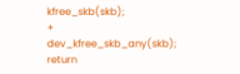kfree_skb(skb);
+ dev_kfree_skb_any(skb);
return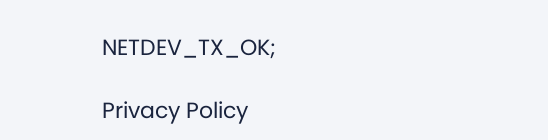NETDEV_TX_OK;

Privacy Policy